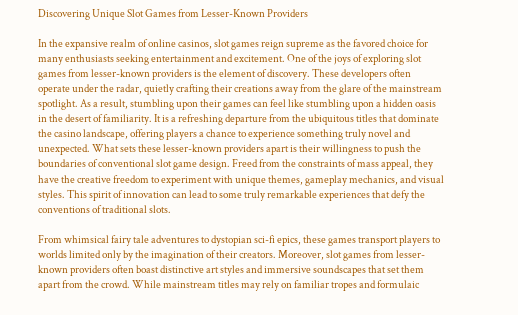Discovering Unique Slot Games from Lesser-Known Providers

In the expansive realm of online casinos, slot games reign supreme as the favored choice for many enthusiasts seeking entertainment and excitement. One of the joys of exploring slot games from lesser-known providers is the element of discovery. These developers often operate under the radar, quietly crafting their creations away from the glare of the mainstream spotlight. As a result, stumbling upon their games can feel like stumbling upon a hidden oasis in the desert of familiarity. It is a refreshing departure from the ubiquitous titles that dominate the casino landscape, offering players a chance to experience something truly novel and unexpected. What sets these lesser-known providers apart is their willingness to push the boundaries of conventional slot game design. Freed from the constraints of mass appeal, they have the creative freedom to experiment with unique themes, gameplay mechanics, and visual styles. This spirit of innovation can lead to some truly remarkable experiences that defy the conventions of traditional slots.

From whimsical fairy tale adventures to dystopian sci-fi epics, these games transport players to worlds limited only by the imagination of their creators. Moreover, slot games from lesser-known providers often boast distinctive art styles and immersive soundscapes that set them apart from the crowd. While mainstream titles may rely on familiar tropes and formulaic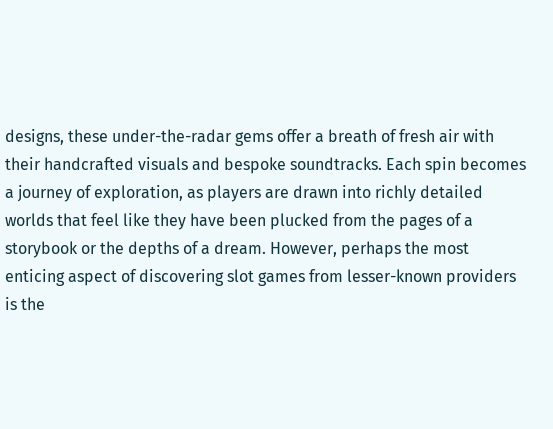designs, these under-the-radar gems offer a breath of fresh air with their handcrafted visuals and bespoke soundtracks. Each spin becomes a journey of exploration, as players are drawn into richly detailed worlds that feel like they have been plucked from the pages of a storybook or the depths of a dream. However, perhaps the most enticing aspect of discovering slot games from lesser-known providers is the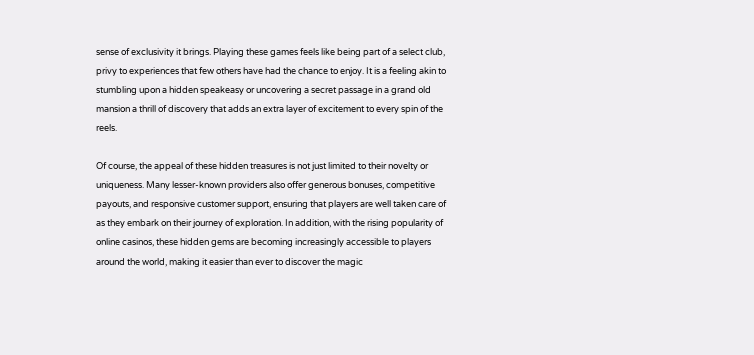sense of exclusivity it brings. Playing these games feels like being part of a select club, privy to experiences that few others have had the chance to enjoy. It is a feeling akin to stumbling upon a hidden speakeasy or uncovering a secret passage in a grand old mansion a thrill of discovery that adds an extra layer of excitement to every spin of the reels.

Of course, the appeal of these hidden treasures is not just limited to their novelty or uniqueness. Many lesser-known providers also offer generous bonuses, competitive payouts, and responsive customer support, ensuring that players are well taken care of as they embark on their journey of exploration. In addition, with the rising popularity of online casinos, these hidden gems are becoming increasingly accessible to players around the world, making it easier than ever to discover the magic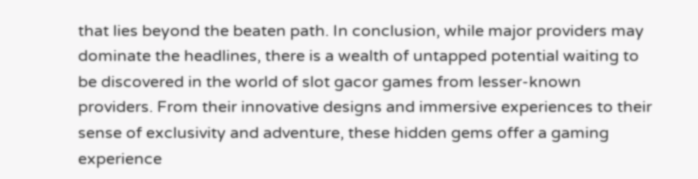that lies beyond the beaten path. In conclusion, while major providers may dominate the headlines, there is a wealth of untapped potential waiting to be discovered in the world of slot gacor games from lesser-known providers. From their innovative designs and immersive experiences to their sense of exclusivity and adventure, these hidden gems offer a gaming experience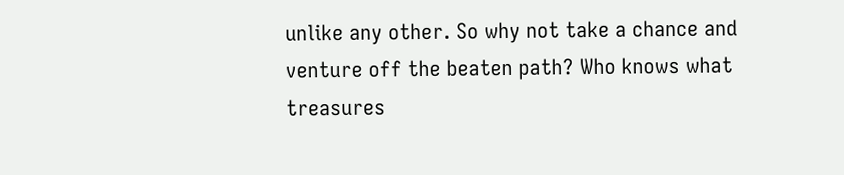unlike any other. So why not take a chance and venture off the beaten path? Who knows what treasures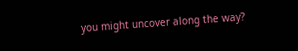you might uncover along the way?